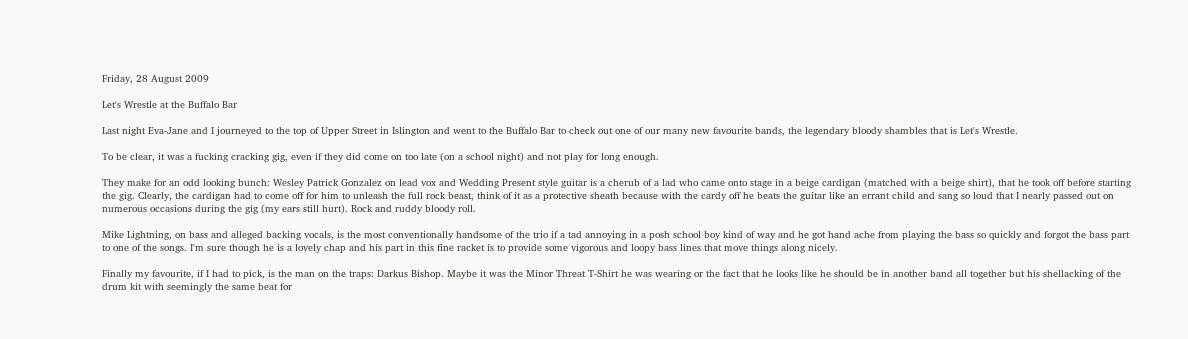Friday, 28 August 2009

Let's Wrestle at the Buffalo Bar

Last night Eva-Jane and I journeyed to the top of Upper Street in Islington and went to the Buffalo Bar to check out one of our many new favourite bands, the legendary bloody shambles that is Let's Wrestle.

To be clear, it was a fucking cracking gig, even if they did come on too late (on a school night) and not play for long enough.

They make for an odd looking bunch: Wesley Patrick Gonzalez on lead vox and Wedding Present style guitar is a cherub of a lad who came onto stage in a beige cardigan (matched with a beige shirt), that he took off before starting the gig. Clearly, the cardigan had to come off for him to unleash the full rock beast, think of it as a protective sheath because with the cardy off he beats the guitar like an errant child and sang so loud that I nearly passed out on numerous occasions during the gig (my ears still hurt). Rock and ruddy bloody roll.

Mike Lightning, on bass and alleged backing vocals, is the most conventionally handsome of the trio if a tad annoying in a posh school boy kind of way and he got hand ache from playing the bass so quickly and forgot the bass part to one of the songs. I'm sure though he is a lovely chap and his part in this fine racket is to provide some vigorous and loopy bass lines that move things along nicely.

Finally my favourite, if I had to pick, is the man on the traps: Darkus Bishop. Maybe it was the Minor Threat T-Shirt he was wearing or the fact that he looks like he should be in another band all together but his shellacking of the drum kit with seemingly the same beat for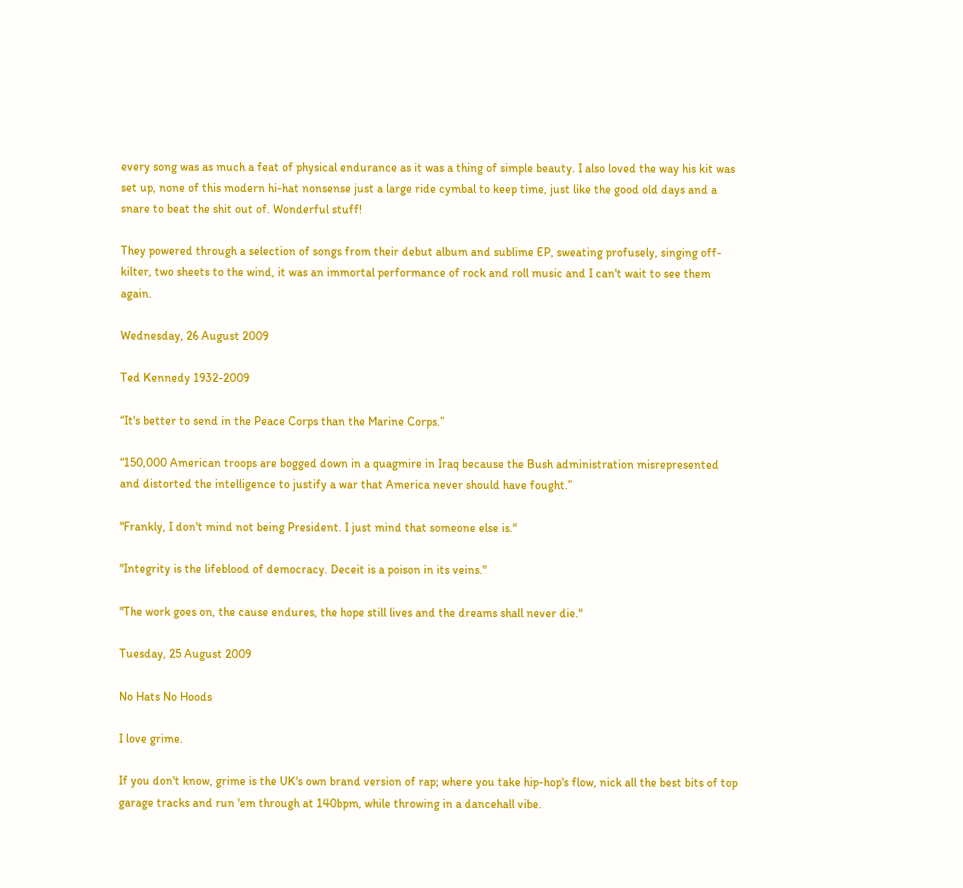every song was as much a feat of physical endurance as it was a thing of simple beauty. I also loved the way his kit was set up, none of this modern hi-hat nonsense just a large ride cymbal to keep time, just like the good old days and a snare to beat the shit out of. Wonderful stuff!

They powered through a selection of songs from their debut album and sublime EP, sweating profusely, singing off-kilter, two sheets to the wind, it was an immortal performance of rock and roll music and I can't wait to see them again.

Wednesday, 26 August 2009

Ted Kennedy 1932-2009

“It's better to send in the Peace Corps than the Marine Corps.”

“150,000 American troops are bogged down in a quagmire in Iraq because the Bush administration misrepresented and distorted the intelligence to justify a war that America never should have fought.”

"Frankly, I don't mind not being President. I just mind that someone else is."

"Integrity is the lifeblood of democracy. Deceit is a poison in its veins."

"The work goes on, the cause endures, the hope still lives and the dreams shall never die."

Tuesday, 25 August 2009

No Hats No Hoods

I love grime.

If you don't know, grime is the UK's own brand version of rap; where you take hip-hop's flow, nick all the best bits of top garage tracks and run 'em through at 140bpm, while throwing in a dancehall vibe.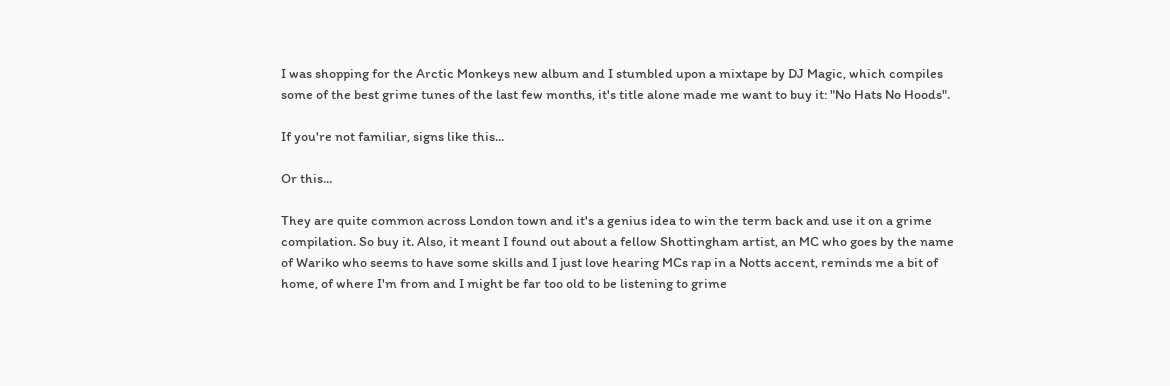I was shopping for the Arctic Monkeys new album and I stumbled upon a mixtape by DJ Magic, which compiles some of the best grime tunes of the last few months, it's title alone made me want to buy it: "No Hats No Hoods".

If you're not familiar, signs like this...

Or this...

They are quite common across London town and it's a genius idea to win the term back and use it on a grime compilation. So buy it. Also, it meant I found out about a fellow Shottingham artist, an MC who goes by the name of Wariko who seems to have some skills and I just love hearing MCs rap in a Notts accent, reminds me a bit of home, of where I'm from and I might be far too old to be listening to grime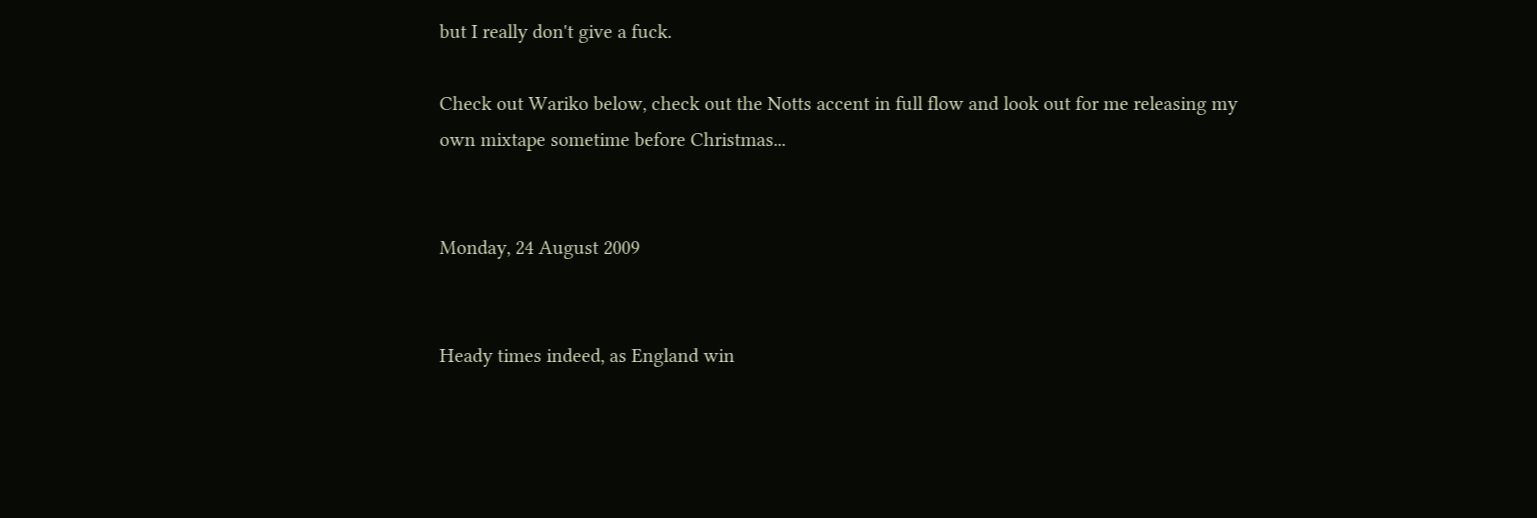but I really don't give a fuck.

Check out Wariko below, check out the Notts accent in full flow and look out for me releasing my own mixtape sometime before Christmas...


Monday, 24 August 2009


Heady times indeed, as England win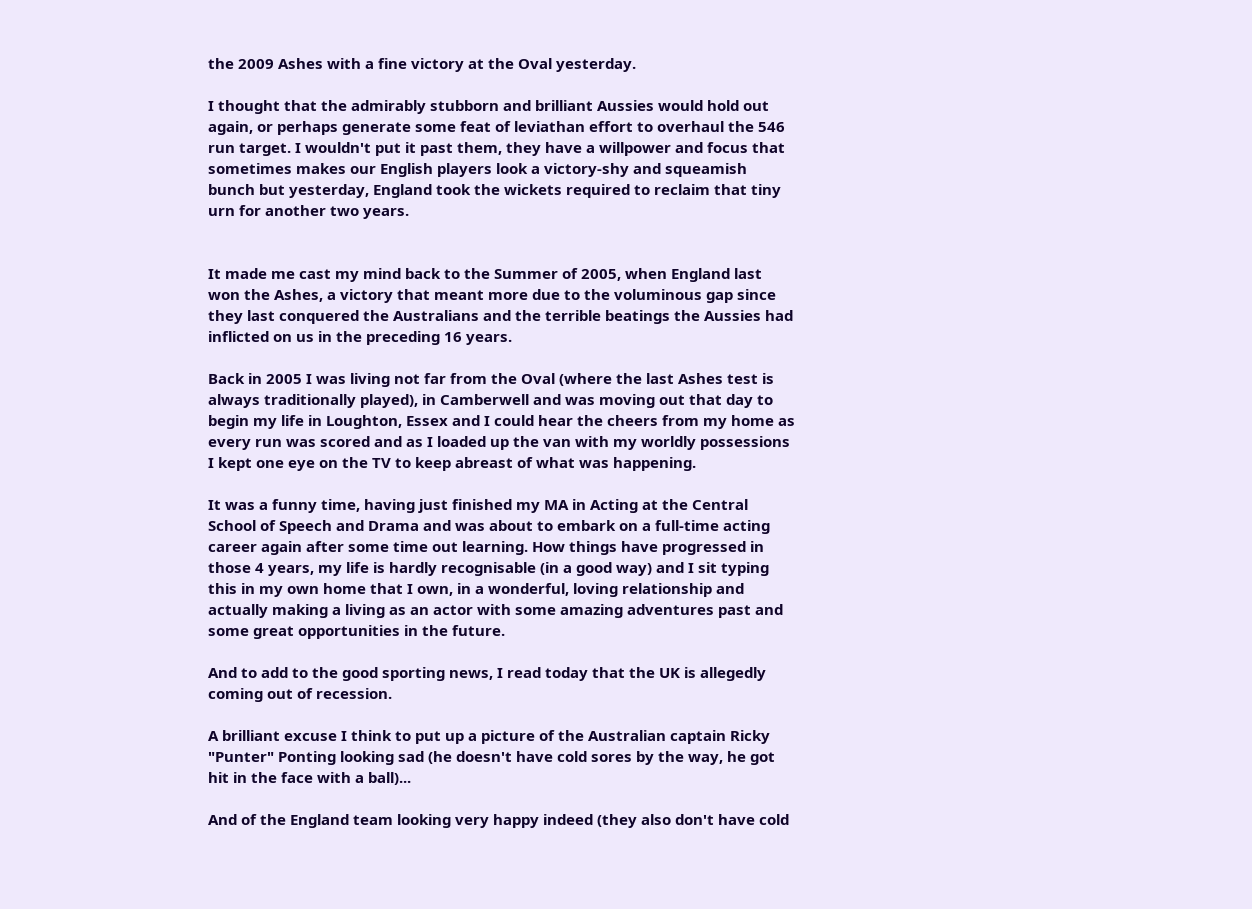the 2009 Ashes with a fine victory at the Oval yesterday.

I thought that the admirably stubborn and brilliant Aussies would hold out again, or perhaps generate some feat of leviathan effort to overhaul the 546 run target. I wouldn't put it past them, they have a willpower and focus that sometimes makes our English players look a victory-shy and squeamish bunch but yesterday, England took the wickets required to reclaim that tiny urn for another two years.


It made me cast my mind back to the Summer of 2005, when England last won the Ashes, a victory that meant more due to the voluminous gap since they last conquered the Australians and the terrible beatings the Aussies had inflicted on us in the preceding 16 years.

Back in 2005 I was living not far from the Oval (where the last Ashes test is always traditionally played), in Camberwell and was moving out that day to begin my life in Loughton, Essex and I could hear the cheers from my home as every run was scored and as I loaded up the van with my worldly possessions I kept one eye on the TV to keep abreast of what was happening.

It was a funny time, having just finished my MA in Acting at the Central School of Speech and Drama and was about to embark on a full-time acting career again after some time out learning. How things have progressed in those 4 years, my life is hardly recognisable (in a good way) and I sit typing this in my own home that I own, in a wonderful, loving relationship and actually making a living as an actor with some amazing adventures past and some great opportunities in the future.

And to add to the good sporting news, I read today that the UK is allegedly coming out of recession.

A brilliant excuse I think to put up a picture of the Australian captain Ricky "Punter" Ponting looking sad (he doesn't have cold sores by the way, he got hit in the face with a ball)...

And of the England team looking very happy indeed (they also don't have cold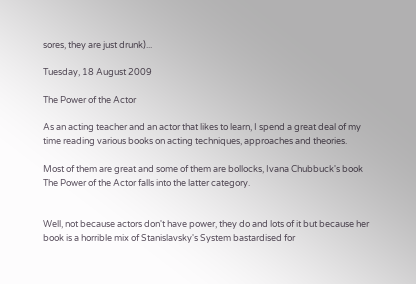sores, they are just drunk)...

Tuesday, 18 August 2009

The Power of the Actor

As an acting teacher and an actor that likes to learn, I spend a great deal of my time reading various books on acting techniques, approaches and theories.

Most of them are great and some of them are bollocks, Ivana Chubbuck's book The Power of the Actor falls into the latter category.


Well, not because actors don't have power, they do and lots of it but because her book is a horrible mix of Stanislavsky's System bastardised for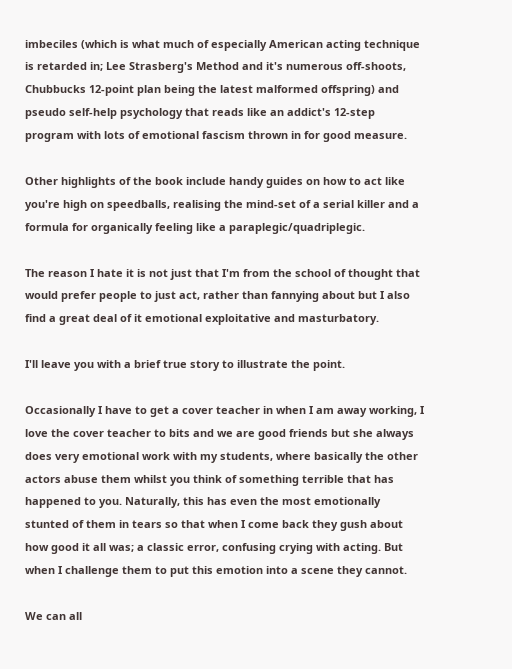imbeciles (which is what much of especially American acting technique is retarded in; Lee Strasberg's Method and it's numerous off-shoots, Chubbucks 12-point plan being the latest malformed offspring) and pseudo self-help psychology that reads like an addict's 12-step program with lots of emotional fascism thrown in for good measure.

Other highlights of the book include handy guides on how to act like you're high on speedballs, realising the mind-set of a serial killer and a formula for organically feeling like a paraplegic/quadriplegic.

The reason I hate it is not just that I'm from the school of thought that would prefer people to just act, rather than fannying about but I also find a great deal of it emotional exploitative and masturbatory.

I'll leave you with a brief true story to illustrate the point.

Occasionally I have to get a cover teacher in when I am away working, I love the cover teacher to bits and we are good friends but she always does very emotional work with my students, where basically the other actors abuse them whilst you think of something terrible that has happened to you. Naturally, this has even the most emotionally stunted of them in tears so that when I come back they gush about how good it all was; a classic error, confusing crying with acting. But when I challenge them to put this emotion into a scene they cannot.

We can all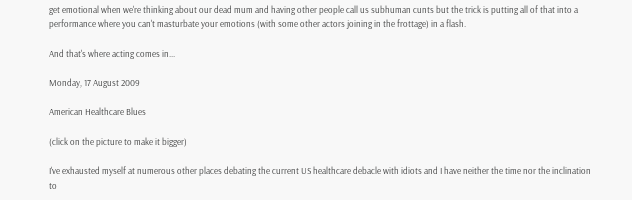get emotional when we're thinking about our dead mum and having other people call us subhuman cunts but the trick is putting all of that into a performance where you can't masturbate your emotions (with some other actors joining in the frottage) in a flash.

And that's where acting comes in...

Monday, 17 August 2009

American Healthcare Blues

(click on the picture to make it bigger)

I've exhausted myself at numerous other places debating the current US healthcare debacle with idiots and I have neither the time nor the inclination to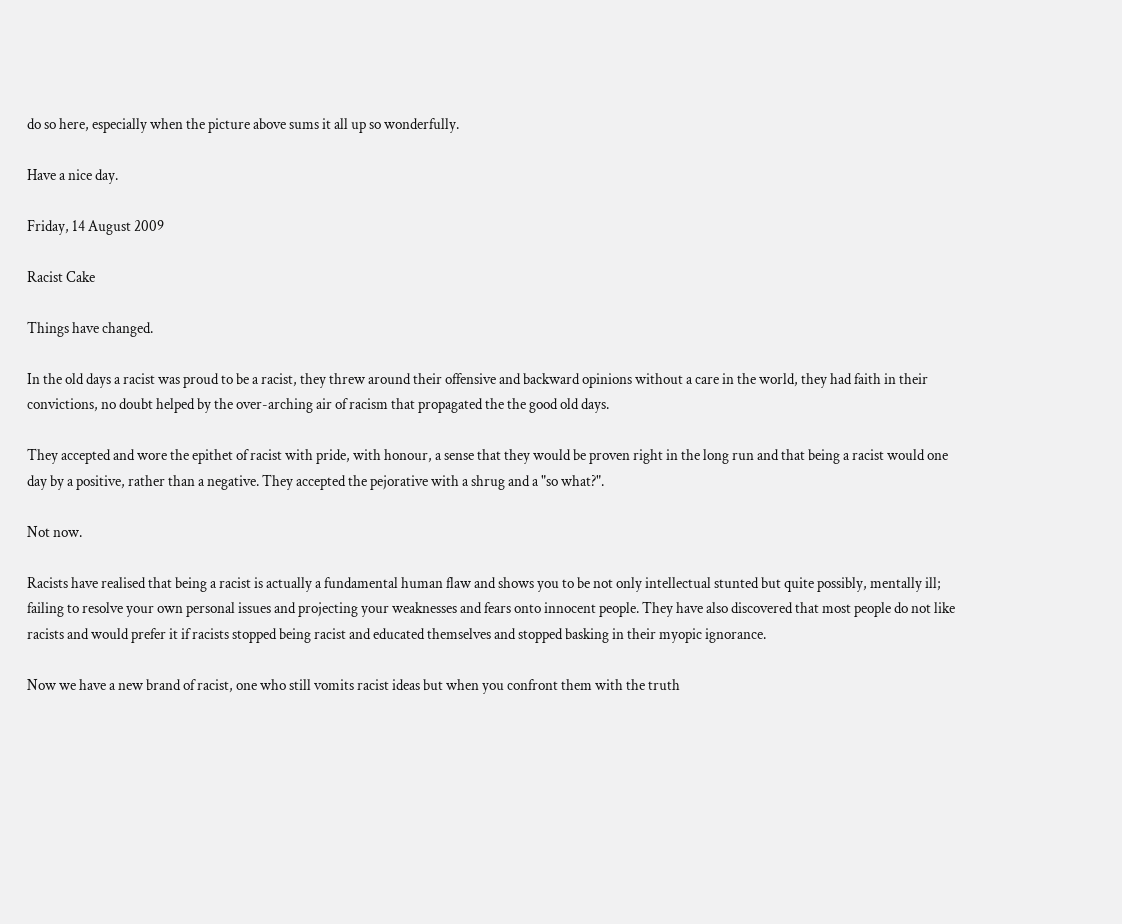do so here, especially when the picture above sums it all up so wonderfully.

Have a nice day.

Friday, 14 August 2009

Racist Cake

Things have changed.

In the old days a racist was proud to be a racist, they threw around their offensive and backward opinions without a care in the world, they had faith in their convictions, no doubt helped by the over-arching air of racism that propagated the the good old days.

They accepted and wore the epithet of racist with pride, with honour, a sense that they would be proven right in the long run and that being a racist would one day by a positive, rather than a negative. They accepted the pejorative with a shrug and a "so what?".

Not now.

Racists have realised that being a racist is actually a fundamental human flaw and shows you to be not only intellectual stunted but quite possibly, mentally ill; failing to resolve your own personal issues and projecting your weaknesses and fears onto innocent people. They have also discovered that most people do not like racists and would prefer it if racists stopped being racist and educated themselves and stopped basking in their myopic ignorance.

Now we have a new brand of racist, one who still vomits racist ideas but when you confront them with the truth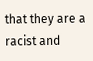that they are a racist and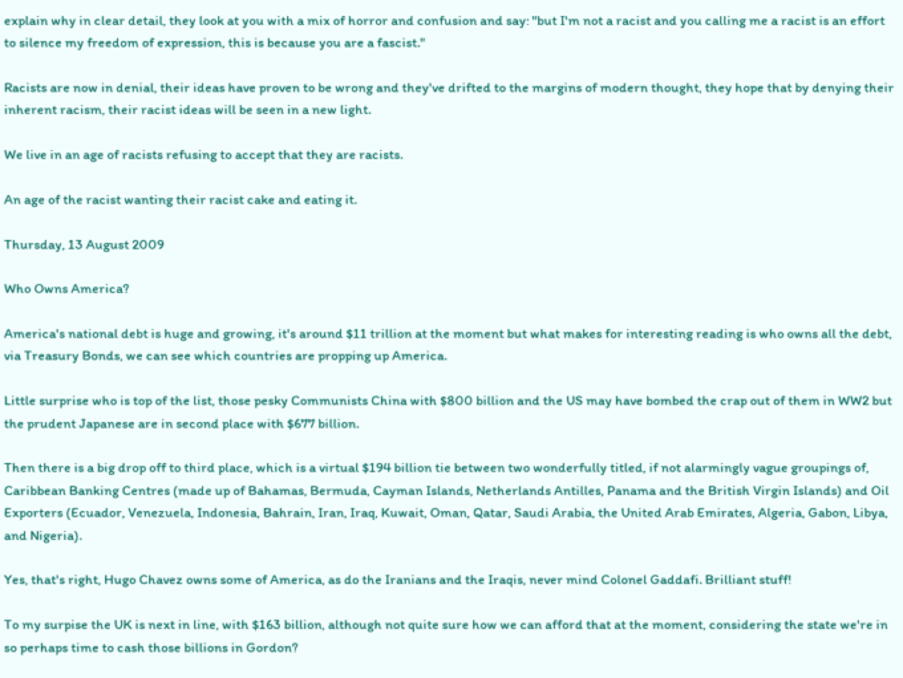explain why in clear detail, they look at you with a mix of horror and confusion and say: "but I'm not a racist and you calling me a racist is an effort to silence my freedom of expression, this is because you are a fascist."

Racists are now in denial, their ideas have proven to be wrong and they've drifted to the margins of modern thought, they hope that by denying their inherent racism, their racist ideas will be seen in a new light.

We live in an age of racists refusing to accept that they are racists.

An age of the racist wanting their racist cake and eating it.

Thursday, 13 August 2009

Who Owns America?

America's national debt is huge and growing, it's around $11 trillion at the moment but what makes for interesting reading is who owns all the debt, via Treasury Bonds, we can see which countries are propping up America.

Little surprise who is top of the list, those pesky Communists China with $800 billion and the US may have bombed the crap out of them in WW2 but the prudent Japanese are in second place with $677 billion.

Then there is a big drop off to third place, which is a virtual $194 billion tie between two wonderfully titled, if not alarmingly vague groupings of, Caribbean Banking Centres (made up of Bahamas, Bermuda, Cayman Islands, Netherlands Antilles, Panama and the British Virgin Islands) and Oil Exporters (Ecuador, Venezuela, Indonesia, Bahrain, Iran, Iraq, Kuwait, Oman, Qatar, Saudi Arabia, the United Arab Emirates, Algeria, Gabon, Libya, and Nigeria).

Yes, that's right, Hugo Chavez owns some of America, as do the Iranians and the Iraqis, never mind Colonel Gaddafi. Brilliant stuff!

To my surpise the UK is next in line, with $163 billion, although not quite sure how we can afford that at the moment, considering the state we're in so perhaps time to cash those billions in Gordon?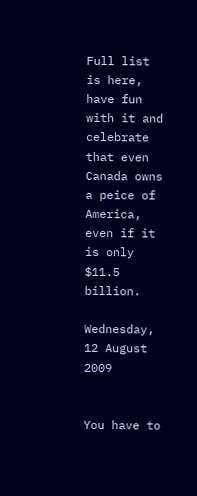Full list is here, have fun with it and celebrate that even Canada owns a peice of America, even if it is only $11.5 billion.

Wednesday, 12 August 2009


You have to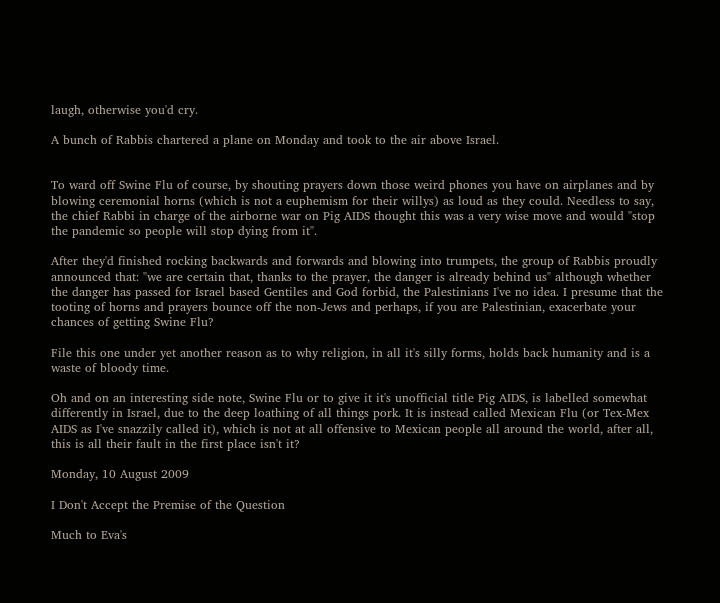laugh, otherwise you'd cry.

A bunch of Rabbis chartered a plane on Monday and took to the air above Israel.


To ward off Swine Flu of course, by shouting prayers down those weird phones you have on airplanes and by blowing ceremonial horns (which is not a euphemism for their willys) as loud as they could. Needless to say, the chief Rabbi in charge of the airborne war on Pig AIDS thought this was a very wise move and would "stop the pandemic so people will stop dying from it".

After they'd finished rocking backwards and forwards and blowing into trumpets, the group of Rabbis proudly announced that: "we are certain that, thanks to the prayer, the danger is already behind us" although whether the danger has passed for Israel based Gentiles and God forbid, the Palestinians I've no idea. I presume that the tooting of horns and prayers bounce off the non-Jews and perhaps, if you are Palestinian, exacerbate your chances of getting Swine Flu?

File this one under yet another reason as to why religion, in all it's silly forms, holds back humanity and is a waste of bloody time.

Oh and on an interesting side note, Swine Flu or to give it it's unofficial title Pig AIDS, is labelled somewhat differently in Israel, due to the deep loathing of all things pork. It is instead called Mexican Flu (or Tex-Mex AIDS as I've snazzily called it), which is not at all offensive to Mexican people all around the world, after all, this is all their fault in the first place isn't it?

Monday, 10 August 2009

I Don't Accept the Premise of the Question

Much to Eva's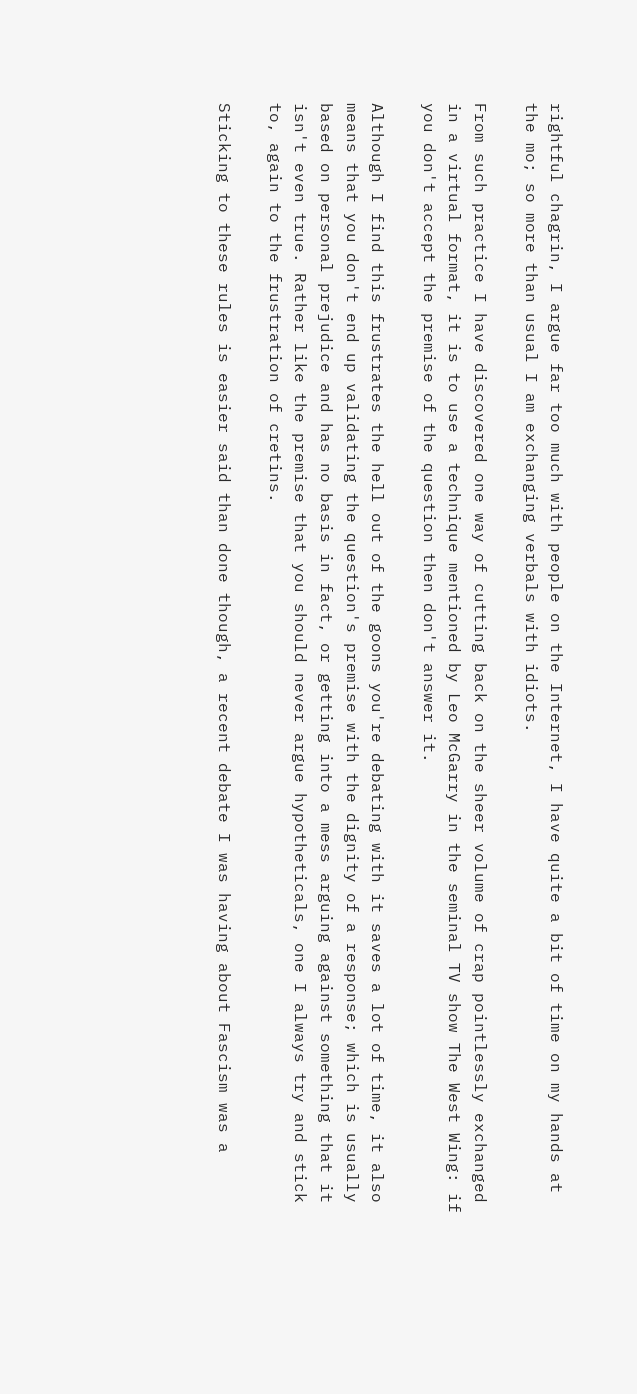rightful chagrin, I argue far too much with people on the Internet, I have quite a bit of time on my hands at the mo; so more than usual I am exchanging verbals with idiots.

From such practice I have discovered one way of cutting back on the sheer volume of crap pointlessly exchanged in a virtual format, it is to use a technique mentioned by Leo McGarry in the seminal TV show The West Wing: if you don't accept the premise of the question then don't answer it.

Although I find this frustrates the hell out of the goons you're debating with it saves a lot of time, it also means that you don't end up validating the question's premise with the dignity of a response; which is usually based on personal prejudice and has no basis in fact, or getting into a mess arguing against something that it isn't even true. Rather like the premise that you should never argue hypotheticals, one I always try and stick to, again to the frustration of cretins.

Sticking to these rules is easier said than done though, a recent debate I was having about Fascism was a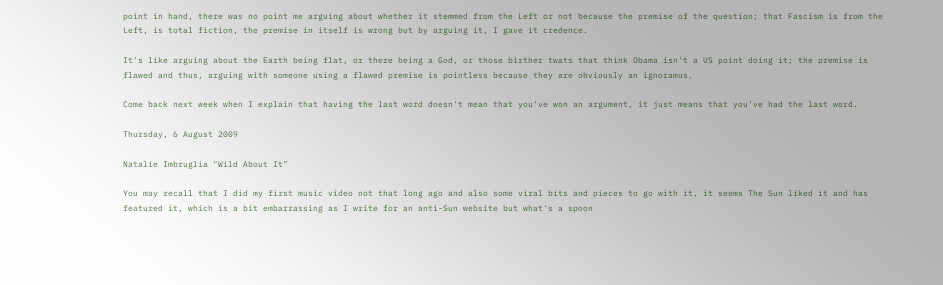point in hand, there was no point me arguing about whether it stemmed from the Left or not because the premise of the question; that Fascism is from the Left, is total fiction, the premise in itself is wrong but by arguing it, I gave it credence.

It's like arguing about the Earth being flat, or there being a God, or those birther twats that think Obama isn't a US point doing it; the premise is flawed and thus, arguing with someone using a flawed premise is pointless because they are obviously an ignoramus.

Come back next week when I explain that having the last word doesn't mean that you've won an argument, it just means that you've had the last word.

Thursday, 6 August 2009

Natalie Imbruglia "Wild About It"

You may recall that I did my first music video not that long ago and also some viral bits and pieces to go with it, it seems The Sun liked it and has featured it, which is a bit embarrassing as I write for an anti-Sun website but what's a spoon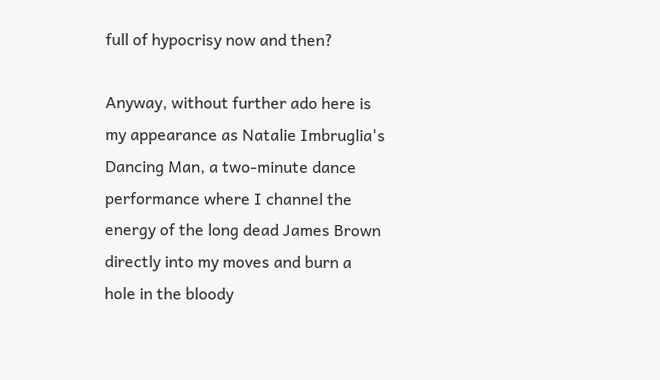full of hypocrisy now and then?

Anyway, without further ado here is my appearance as Natalie Imbruglia's Dancing Man, a two-minute dance performance where I channel the energy of the long dead James Brown directly into my moves and burn a hole in the bloody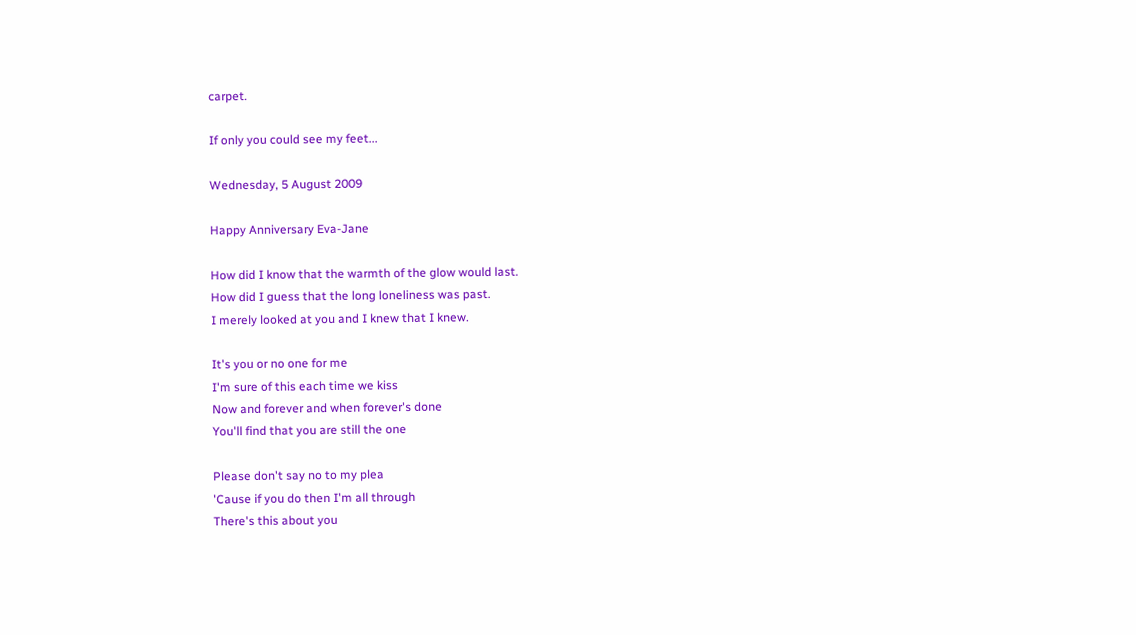carpet.

If only you could see my feet...

Wednesday, 5 August 2009

Happy Anniversary Eva-Jane

How did I know that the warmth of the glow would last.
How did I guess that the long loneliness was past.
I merely looked at you and I knew that I knew.

It's you or no one for me
I'm sure of this each time we kiss
Now and forever and when forever's done
You'll find that you are still the one

Please don't say no to my plea
'Cause if you do then I'm all through
There's this about you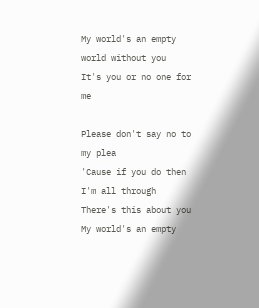My world's an empty world without you
It's you or no one for me

Please don't say no to my plea
'Cause if you do then I'm all through
There's this about you
My world's an empty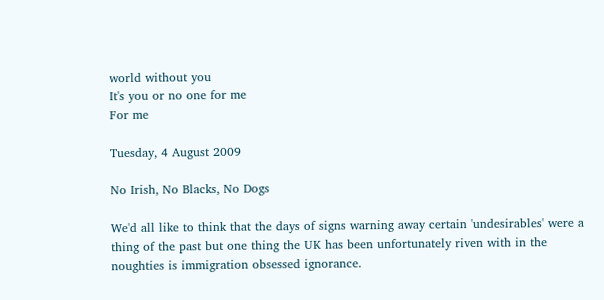world without you
It's you or no one for me
For me

Tuesday, 4 August 2009

No Irish, No Blacks, No Dogs

We'd all like to think that the days of signs warning away certain 'undesirables' were a thing of the past but one thing the UK has been unfortunately riven with in the noughties is immigration obsessed ignorance.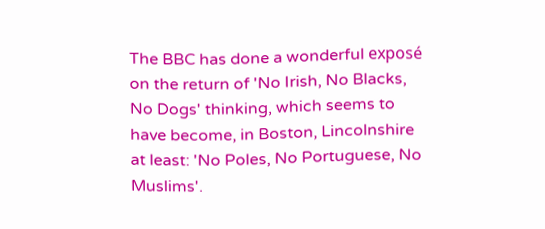The BBC has done a wonderful exposé on the return of 'No Irish, No Blacks, No Dogs' thinking, which seems to have become, in Boston, Lincolnshire at least: 'No Poles, No Portuguese, No Muslims'.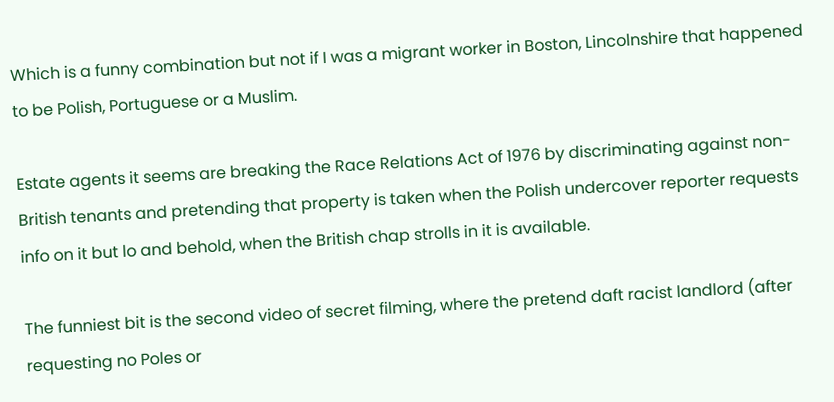Which is a funny combination but not if I was a migrant worker in Boston, Lincolnshire that happened to be Polish, Portuguese or a Muslim.

Estate agents it seems are breaking the Race Relations Act of 1976 by discriminating against non-British tenants and pretending that property is taken when the Polish undercover reporter requests info on it but lo and behold, when the British chap strolls in it is available.

The funniest bit is the second video of secret filming, where the pretend daft racist landlord (after requesting no Poles or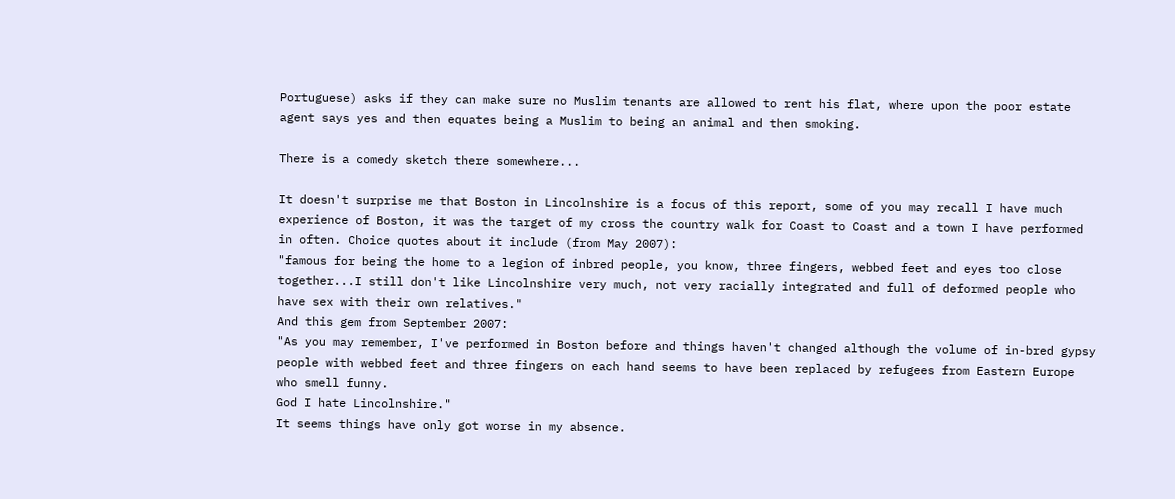Portuguese) asks if they can make sure no Muslim tenants are allowed to rent his flat, where upon the poor estate agent says yes and then equates being a Muslim to being an animal and then smoking.

There is a comedy sketch there somewhere...

It doesn't surprise me that Boston in Lincolnshire is a focus of this report, some of you may recall I have much experience of Boston, it was the target of my cross the country walk for Coast to Coast and a town I have performed in often. Choice quotes about it include (from May 2007):
"famous for being the home to a legion of inbred people, you know, three fingers, webbed feet and eyes too close together...I still don't like Lincolnshire very much, not very racially integrated and full of deformed people who have sex with their own relatives."
And this gem from September 2007:
"As you may remember, I've performed in Boston before and things haven't changed although the volume of in-bred gypsy people with webbed feet and three fingers on each hand seems to have been replaced by refugees from Eastern Europe who smell funny.
God I hate Lincolnshire."
It seems things have only got worse in my absence.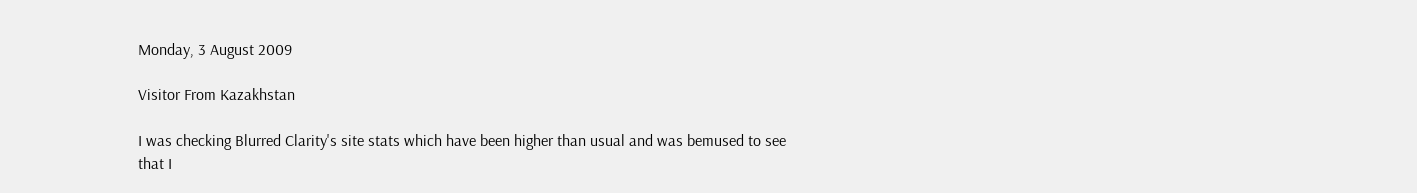Monday, 3 August 2009

Visitor From Kazakhstan

I was checking Blurred Clarity's site stats which have been higher than usual and was bemused to see that I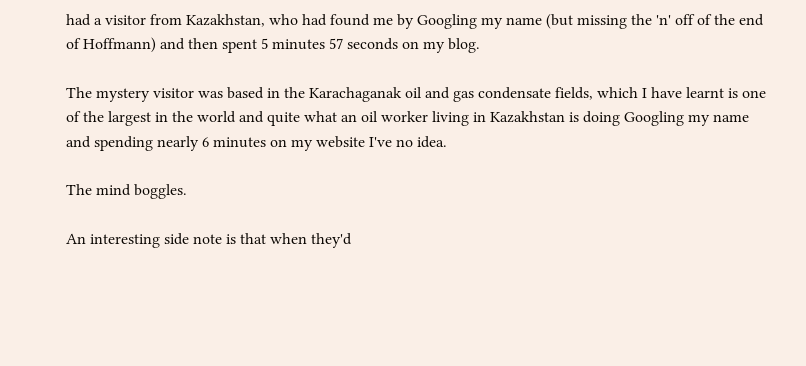had a visitor from Kazakhstan, who had found me by Googling my name (but missing the 'n' off of the end of Hoffmann) and then spent 5 minutes 57 seconds on my blog.

The mystery visitor was based in the Karachaganak oil and gas condensate fields, which I have learnt is one of the largest in the world and quite what an oil worker living in Kazakhstan is doing Googling my name and spending nearly 6 minutes on my website I've no idea.

The mind boggles.

An interesting side note is that when they'd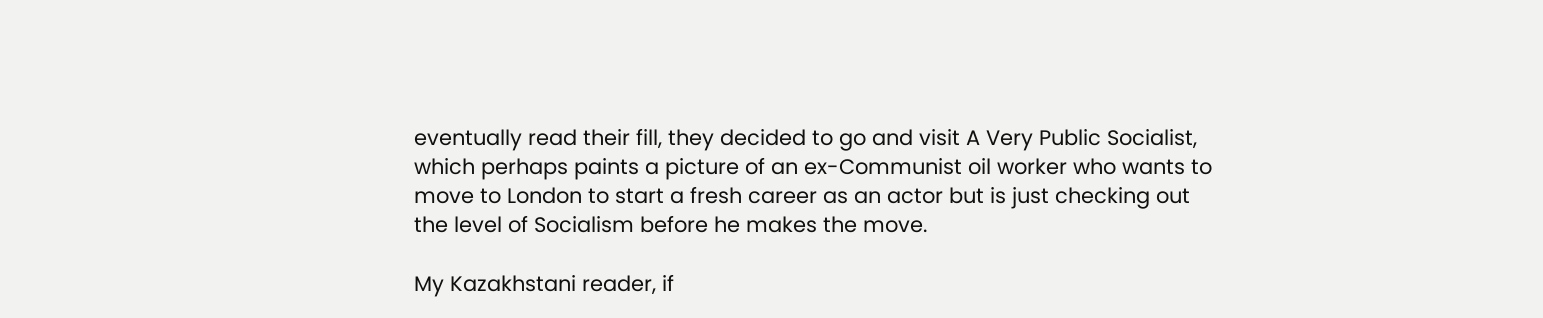eventually read their fill, they decided to go and visit A Very Public Socialist, which perhaps paints a picture of an ex-Communist oil worker who wants to move to London to start a fresh career as an actor but is just checking out the level of Socialism before he makes the move.

My Kazakhstani reader, if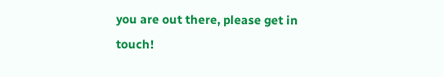you are out there, please get in touch!